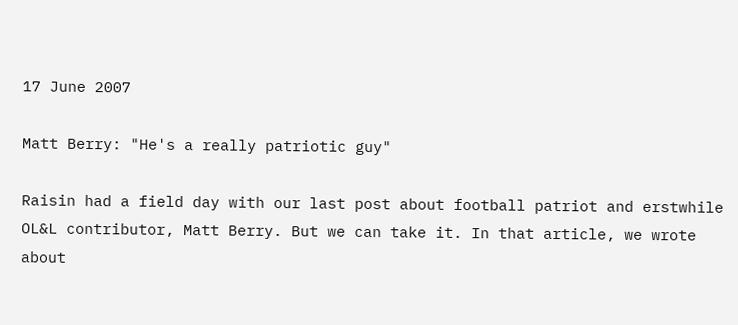17 June 2007

Matt Berry: "He's a really patriotic guy"

Raisin had a field day with our last post about football patriot and erstwhile OL&L contributor, Matt Berry. But we can take it. In that article, we wrote about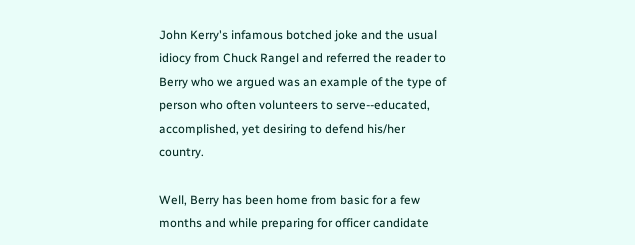John Kerry's infamous botched joke and the usual idiocy from Chuck Rangel and referred the reader to Berry who we argued was an example of the type of person who often volunteers to serve--educated, accomplished, yet desiring to defend his/her country.

Well, Berry has been home from basic for a few months and while preparing for officer candidate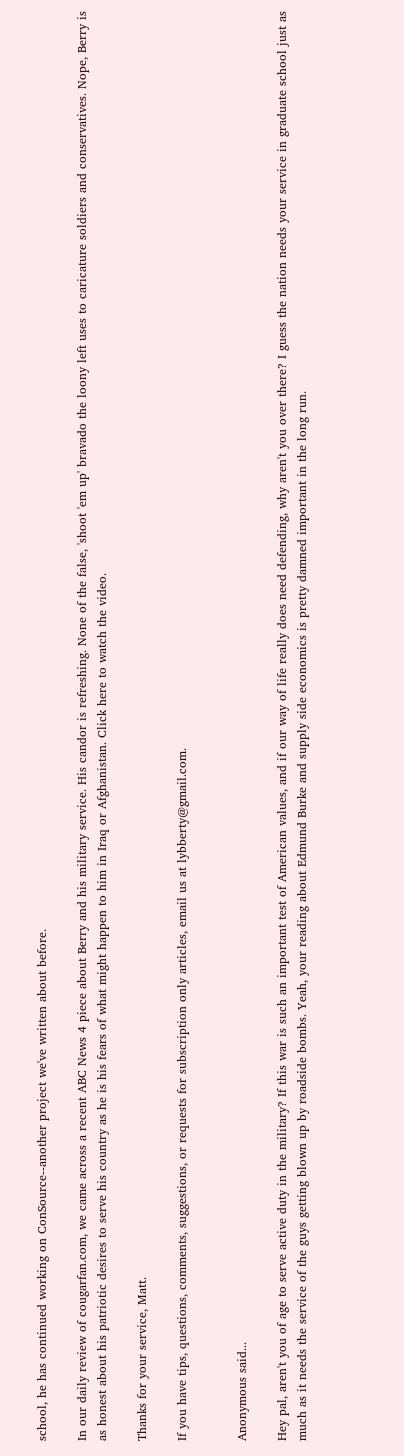school, he has continued working on ConSource--another project we've written about before.

In our daily review of cougarfan.com, we came across a recent ABC News 4 piece about Berry and his military service. His candor is refreshing. None of the false, 'shoot 'em up' bravado the loony left uses to caricature soldiers and conservatives. Nope, Berry is as honest about his patriotic desires to serve his country as he is his fears of what might happen to him in Iraq or Afghanistan. Click here to watch the video.

Thanks for your service, Matt.

If you have tips, questions, comments, suggestions, or requests for subscription only articles, email us at lybberty@gmail.com.


Anonymous said...

Hey pal, aren't you of age to serve active duty in the military? If this war is such an important test of American values, and if our way of life really does need defending, why aren't you over there? I guess the nation needs your service in graduate school just as much as it needs the service of the guys getting blown up by roadside bombs. Yeah, your reading about Edmund Burke and supply side economics is pretty damned important in the long run.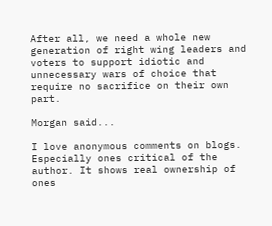After all, we need a whole new generation of right wing leaders and voters to support idiotic and unnecessary wars of choice that require no sacrifice on their own part.

Morgan said...

I love anonymous comments on blogs. Especially ones critical of the author. It shows real ownership of ones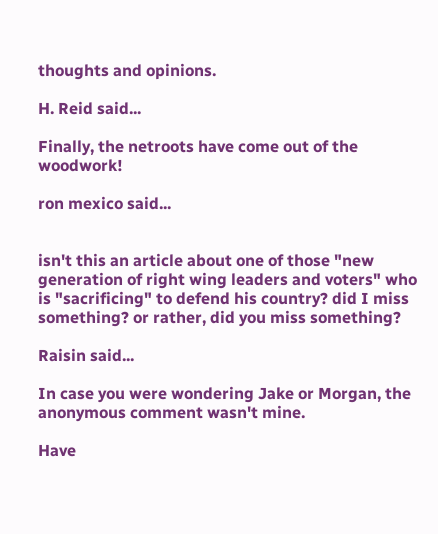thoughts and opinions.

H. Reid said...

Finally, the netroots have come out of the woodwork!

ron mexico said...


isn't this an article about one of those "new generation of right wing leaders and voters" who is "sacrificing" to defend his country? did I miss something? or rather, did you miss something?

Raisin said...

In case you were wondering Jake or Morgan, the anonymous comment wasn't mine.

Have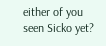either of you seen Sicko yet?